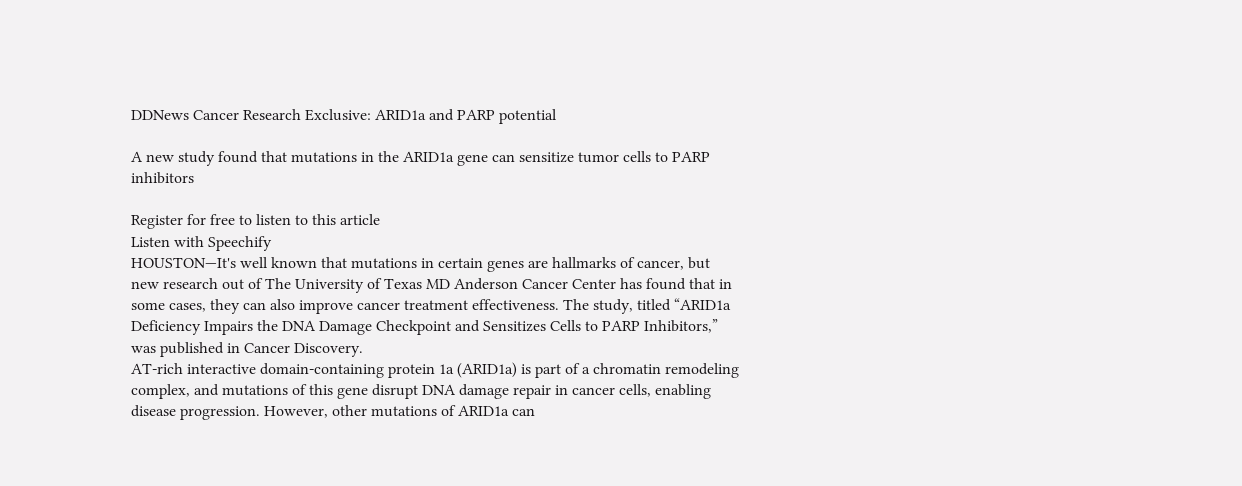DDNews Cancer Research Exclusive: ARID1a and PARP potential

A new study found that mutations in the ARID1a gene can sensitize tumor cells to PARP inhibitors

Register for free to listen to this article
Listen with Speechify
HOUSTON—It's well known that mutations in certain genes are hallmarks of cancer, but new research out of The University of Texas MD Anderson Cancer Center has found that in some cases, they can also improve cancer treatment effectiveness. The study, titled “ARID1a Deficiency Impairs the DNA Damage Checkpoint and Sensitizes Cells to PARP Inhibitors,” was published in Cancer Discovery.
AT-rich interactive domain-containing protein 1a (ARID1a) is part of a chromatin remodeling complex, and mutations of this gene disrupt DNA damage repair in cancer cells, enabling disease progression. However, other mutations of ARID1a can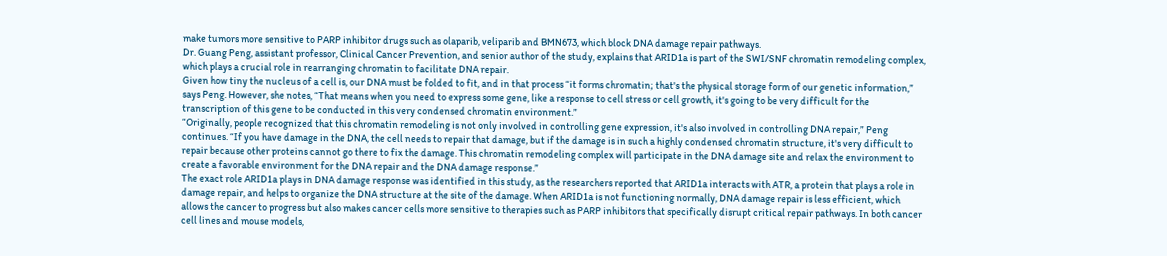make tumors more sensitive to PARP inhibitor drugs such as olaparib, veliparib and BMN673, which block DNA damage repair pathways.
Dr. Guang Peng, assistant professor, Clinical Cancer Prevention, and senior author of the study, explains that ARID1a is part of the SWI/SNF chromatin remodeling complex, which plays a crucial role in rearranging chromatin to facilitate DNA repair.
Given how tiny the nucleus of a cell is, our DNA must be folded to fit, and in that process “it forms chromatin; that's the physical storage form of our genetic information,” says Peng. However, she notes, “That means when you need to express some gene, like a response to cell stress or cell growth, it's going to be very difficult for the transcription of this gene to be conducted in this very condensed chromatin environment.”
“Originally, people recognized that this chromatin remodeling is not only involved in controlling gene expression, it's also involved in controlling DNA repair,” Peng continues. “If you have damage in the DNA, the cell needs to repair that damage, but if the damage is in such a highly condensed chromatin structure, it's very difficult to repair because other proteins cannot go there to fix the damage. This chromatin remodeling complex will participate in the DNA damage site and relax the environment to create a favorable environment for the DNA repair and the DNA damage response.”
The exact role ARID1a plays in DNA damage response was identified in this study, as the researchers reported that ARID1a interacts with ATR, a protein that plays a role in damage repair, and helps to organize the DNA structure at the site of the damage. When ARID1a is not functioning normally, DNA damage repair is less efficient, which allows the cancer to progress but also makes cancer cells more sensitive to therapies such as PARP inhibitors that specifically disrupt critical repair pathways. In both cancer cell lines and mouse models,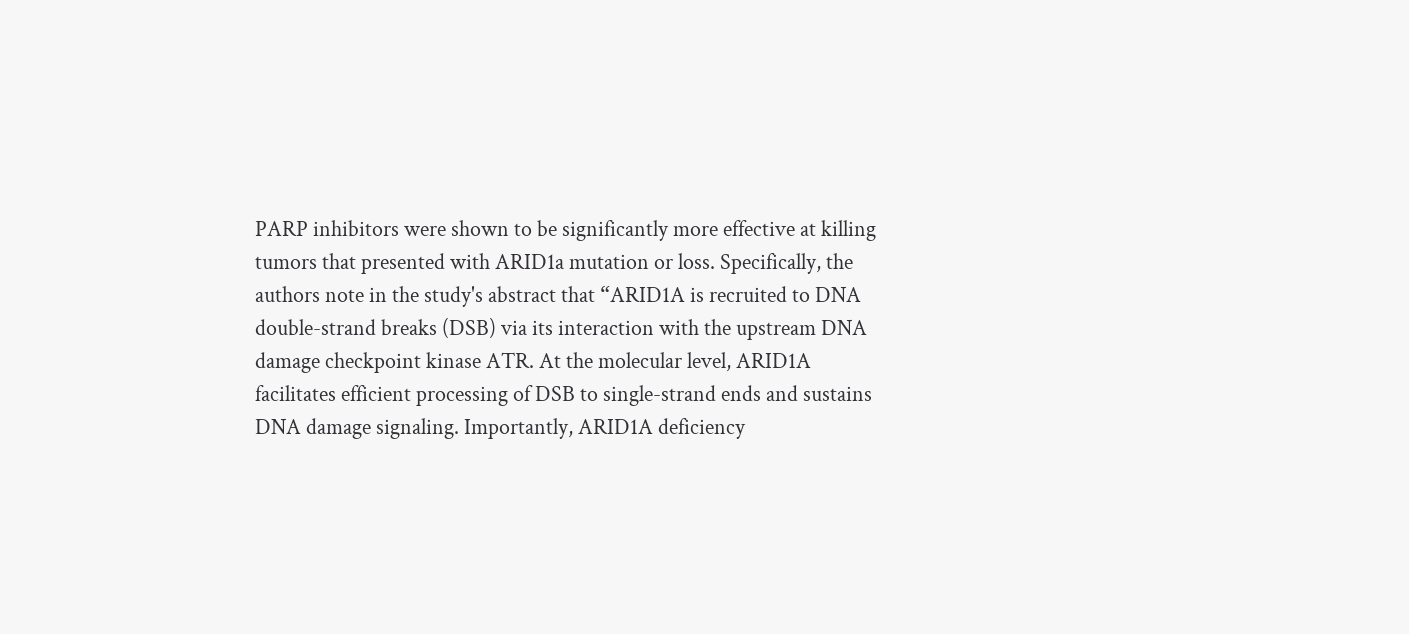PARP inhibitors were shown to be significantly more effective at killing tumors that presented with ARID1a mutation or loss. Specifically, the authors note in the study's abstract that “ARID1A is recruited to DNA double-strand breaks (DSB) via its interaction with the upstream DNA damage checkpoint kinase ATR. At the molecular level, ARID1A facilitates efficient processing of DSB to single-strand ends and sustains DNA damage signaling. Importantly, ARID1A deficiency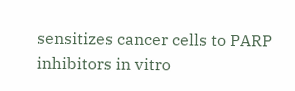sensitizes cancer cells to PARP inhibitors in vitro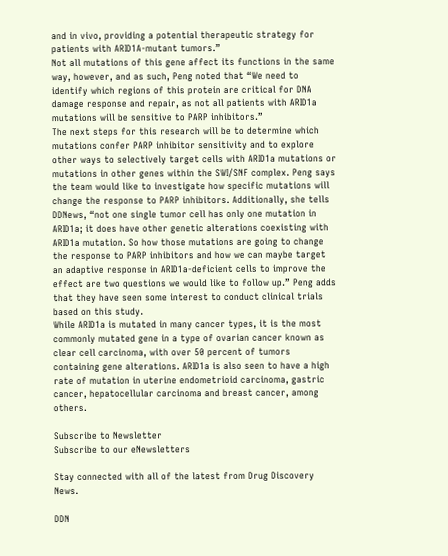and in vivo, providing a potential therapeutic strategy for patients with ARID1A-mutant tumors.”
Not all mutations of this gene affect its functions in the same way, however, and as such, Peng noted that “We need to identify which regions of this protein are critical for DNA damage response and repair, as not all patients with ARID1a mutations will be sensitive to PARP inhibitors.”
The next steps for this research will be to determine which mutations confer PARP inhibitor sensitivity and to explore other ways to selectively target cells with ARID1a mutations or mutations in other genes within the SWI/SNF complex. Peng says the team would like to investigate how specific mutations will change the response to PARP inhibitors. Additionally, she tells DDNews, “not one single tumor cell has only one mutation in ARID1a; it does have other genetic alterations coexisting with ARID1a mutation. So how those mutations are going to change the response to PARP inhibitors and how we can maybe target an adaptive response in ARID1a-deficient cells to improve the effect are two questions we would like to follow up.” Peng adds that they have seen some interest to conduct clinical trials based on this study.
While ARID1a is mutated in many cancer types, it is the most commonly mutated gene in a type of ovarian cancer known as clear cell carcinoma, with over 50 percent of tumors containing gene alterations. ARID1a is also seen to have a high rate of mutation in uterine endometrioid carcinoma, gastric cancer, hepatocellular carcinoma and breast cancer, among others.

Subscribe to Newsletter
Subscribe to our eNewsletters

Stay connected with all of the latest from Drug Discovery News.

DDN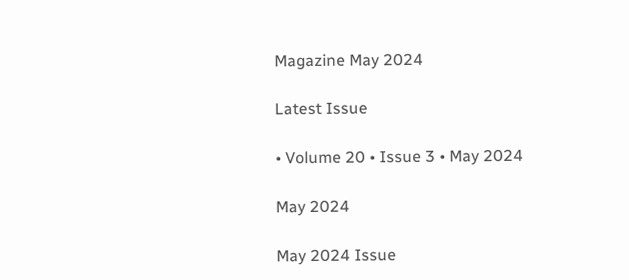Magazine May 2024

Latest Issue

• Volume 20 • Issue 3 • May 2024

May 2024

May 2024 Issue